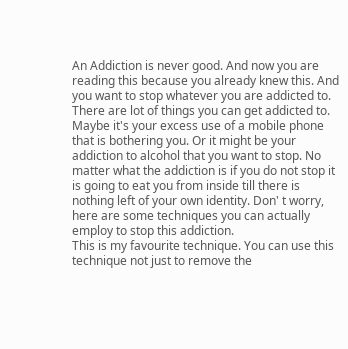An Addiction is never good. And now you are reading this because you already knew this. And you want to stop whatever you are addicted to. There are lot of things you can get addicted to. Maybe it's your excess use of a mobile phone that is bothering you. Or it might be your addiction to alcohol that you want to stop. No matter what the addiction is if you do not stop it is going to eat you from inside till there is nothing left of your own identity. Don' t worry, here are some techniques you can actually employ to stop this addiction.
This is my favourite technique. You can use this technique not just to remove the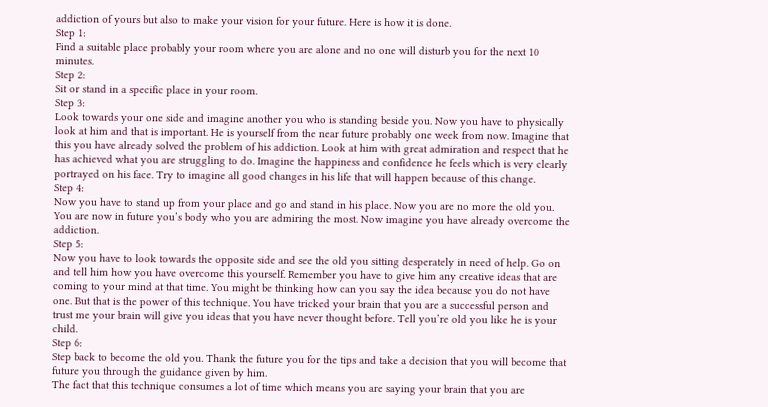addiction of yours but also to make your vision for your future. Here is how it is done.
Step 1:
Find a suitable place probably your room where you are alone and no one will disturb you for the next 10 minutes.
Step 2:
Sit or stand in a specific place in your room.
Step 3:
Look towards your one side and imagine another you who is standing beside you. Now you have to physically look at him and that is important. He is yourself from the near future probably one week from now. Imagine that this you have already solved the problem of his addiction. Look at him with great admiration and respect that he has achieved what you are struggling to do. Imagine the happiness and confidence he feels which is very clearly portrayed on his face. Try to imagine all good changes in his life that will happen because of this change.
Step 4:
Now you have to stand up from your place and go and stand in his place. Now you are no more the old you. You are now in future you’s body who you are admiring the most. Now imagine you have already overcome the addiction.
Step 5:
Now you have to look towards the opposite side and see the old you sitting desperately in need of help. Go on and tell him how you have overcome this yourself. Remember you have to give him any creative ideas that are coming to your mind at that time. You might be thinking how can you say the idea because you do not have one. But that is the power of this technique. You have tricked your brain that you are a successful person and trust me your brain will give you ideas that you have never thought before. Tell you’re old you like he is your child.
Step 6:
Step back to become the old you. Thank the future you for the tips and take a decision that you will become that future you through the guidance given by him.
The fact that this technique consumes a lot of time which means you are saying your brain that you are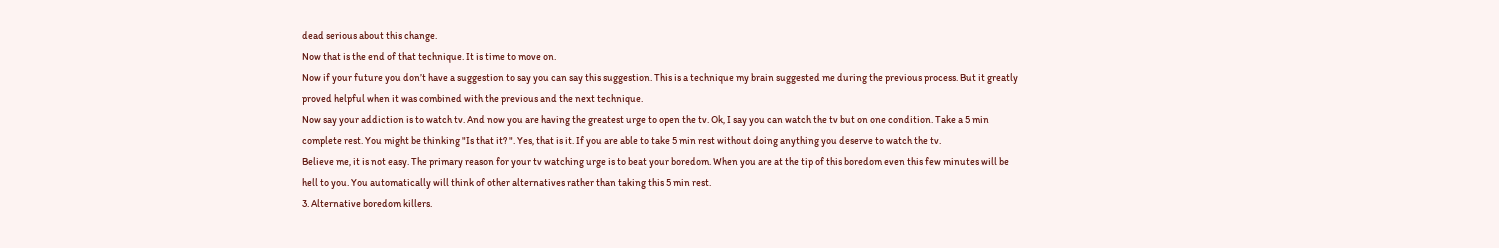dead serious about this change.
Now that is the end of that technique. It is time to move on.
Now if your future you don’t have a suggestion to say you can say this suggestion. This is a technique my brain suggested me during the previous process. But it greatly proved helpful when it was combined with the previous and the next technique.
Now say your addiction is to watch tv. And now you are having the greatest urge to open the tv. Ok, I say you can watch the tv but on one condition. Take a 5 min complete rest. You might be thinking "Is that it? ". Yes, that is it. If you are able to take 5 min rest without doing anything you deserve to watch the tv.
Believe me, it is not easy. The primary reason for your tv watching urge is to beat your boredom. When you are at the tip of this boredom even this few minutes will be hell to you. You automatically will think of other alternatives rather than taking this 5 min rest.
3. Alternative boredom killers.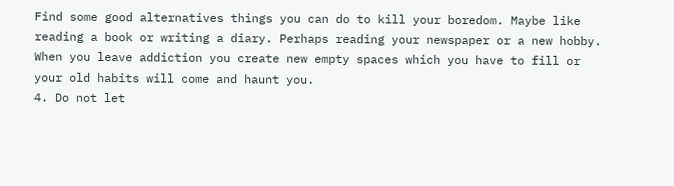Find some good alternatives things you can do to kill your boredom. Maybe like reading a book or writing a diary. Perhaps reading your newspaper or a new hobby. When you leave addiction you create new empty spaces which you have to fill or your old habits will come and haunt you.
4. Do not let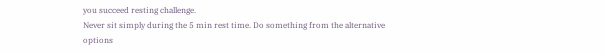you succeed resting challenge.
Never sit simply during the 5 min rest time. Do something from the alternative options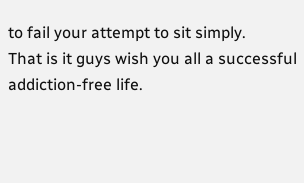to fail your attempt to sit simply.
That is it guys wish you all a successful addiction-free life.